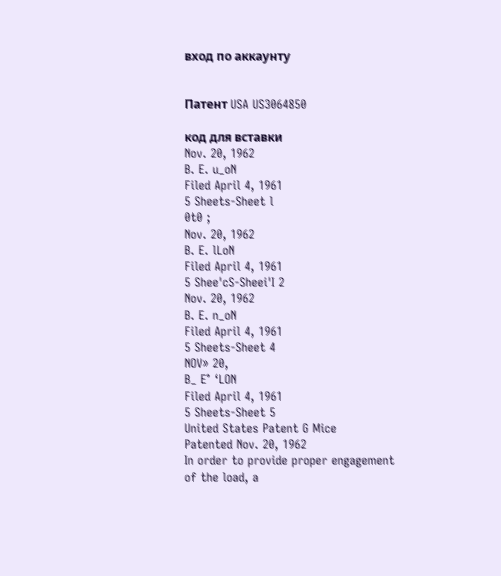вход по аккаунту


Патент USA US3064850

код для вставки
Nov. 20, 1962
B. E. u_oN
Filed April 4, 1961
5 Sheets-Sheet l
0t0 ;
Nov. 20, 1962
B. E. lLoN
Filed April 4, 1961
5 Shee'cS-Sheei'I 2
Nov. 20, 1962
B. E. n_oN
Filed April 4, 1961
5 Sheets-Sheet 4
NOV» 20,
B_ E° ‘LON
Filed April 4, 1961
5 Sheets-Sheet 5
United States Patent G Mice
Patented Nov. 20, 1962
In order to provide proper engagement of the load, a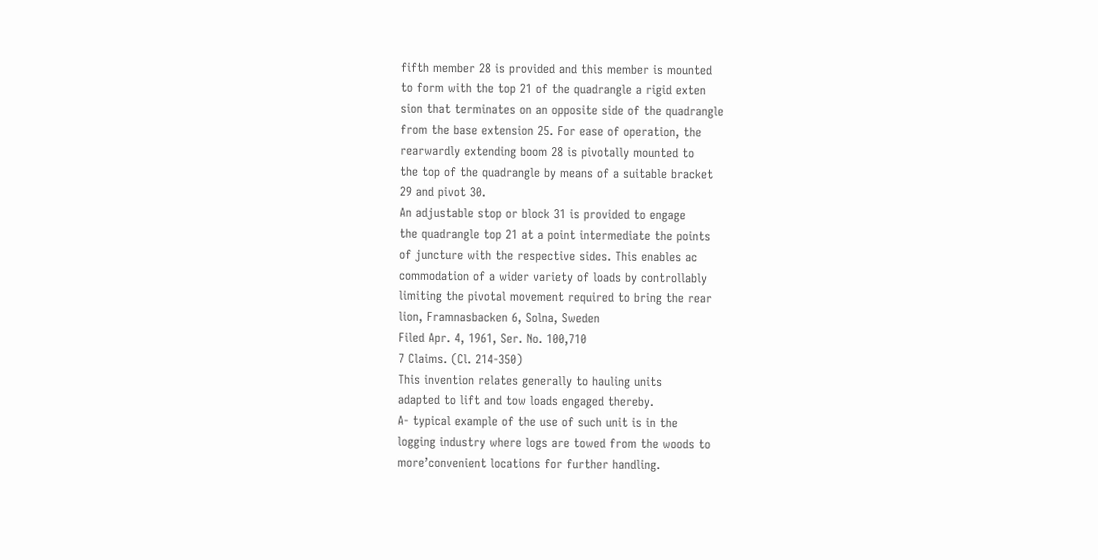fifth member 28 is provided and this member is mounted
to form with the top 21 of the quadrangle a rigid exten
sion that terminates on an opposite side of the quadrangle
from the base extension 25. For ease of operation, the
rearwardly extending boom 28 is pivotally mounted to
the top of the quadrangle by means of a suitable bracket
29 and pivot 30.
An adjustable stop or block 31 is provided to engage
the quadrangle top 21 at a point intermediate the points
of juncture with the respective sides. This enables ac
commodation of a wider variety of loads by controllably
limiting the pivotal movement required to bring the rear
lion, Framnasbacken 6, Solna, Sweden
Filed Apr. 4, 1961, Ser. No. 100,710
7 Claims. (Cl. 214-350)
This invention relates generally to hauling units
adapted to lift and tow loads engaged thereby.
A- typical example of the use of such unit is in the
logging industry where logs are towed from the woods to
more’convenient locations for further handling.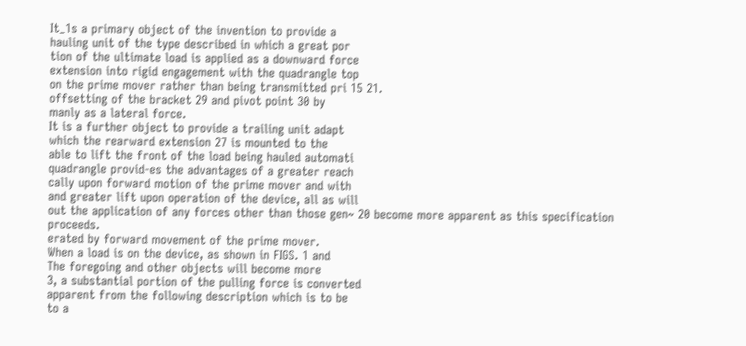It_1s a primary object of the invention to provide a
hauling unit of the type described in which a great por
tion of the ultimate load is applied as a downward force
extension into rigid engagement with the quadrangle top
on the prime mover rather than being transmitted pri 15 21.
offsetting of the bracket 29 and pivot point 30 by
manly as a lateral force.
It is a further object to provide a trailing unit adapt
which the rearward extension 27 is mounted to the
able to lift the front of the load being hauled automati
quadrangle provid-es the advantages of a greater reach
cally upon forward motion of the prime mover and with
and greater lift upon operation of the device, all as will
out the application of any forces other than those gen~ 20 become more apparent as this specification proceeds.
erated by forward movement of the prime mover.
When a load is on the device, as shown in FIGS. 1 and
The foregoing and other objects will become more
3, a substantial portion of the pulling force is converted
apparent from the following description which is to be
to a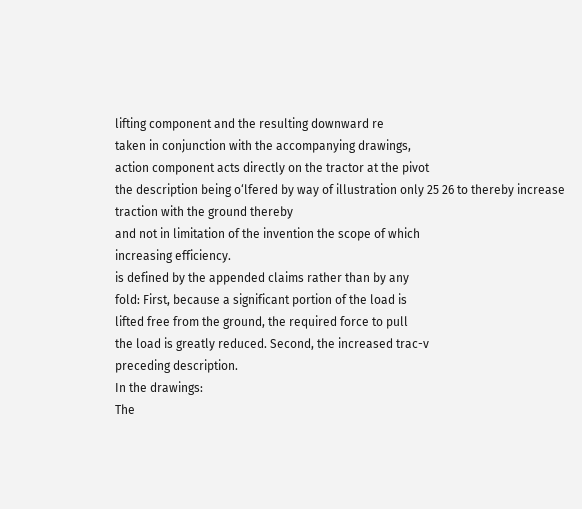lifting component and the resulting downward re
taken in conjunction with the accompanying drawings,
action component acts directly on the tractor at the pivot
the description being o‘lfered by way of illustration only 25 26 to thereby increase traction with the ground thereby
and not in limitation of the invention the scope of which
increasing efficiency.
is defined by the appended claims rather than by any
fold: First, because a significant portion of the load is
lifted free from the ground, the required force to pull
the load is greatly reduced. Second, the increased trac-v
preceding description.
In the drawings:
The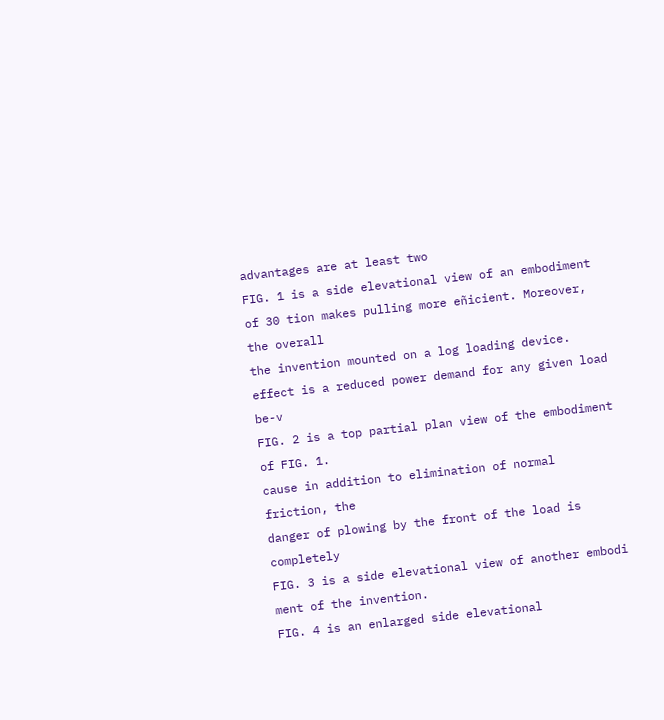advantages are at least two
FIG. 1 is a side elevational view of an embodiment of 30 tion makes pulling more eñicient. Moreover, the overall
the invention mounted on a log loading device.
effect is a reduced power demand for any given load be-v
FIG. 2 is a top partial plan view of the embodiment
of FIG. 1.
cause in addition to elimination of normal friction, the
danger of plowing by the front of the load is completely
FIG. 3 is a side elevational view of another embodi
ment of the invention.
FIG. 4 is an enlarged side elevational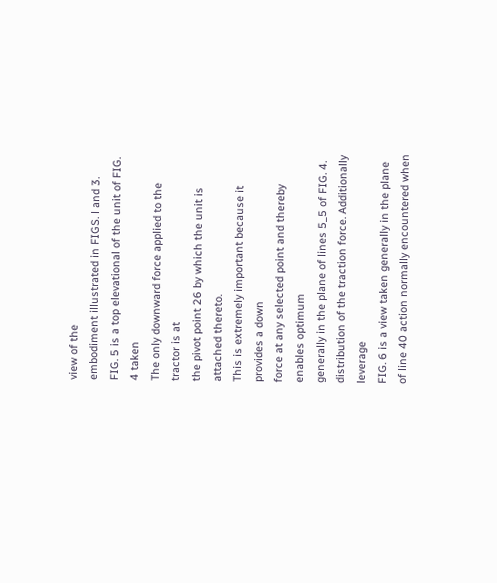view of the
embodiment illustrated in FIGS. l and 3.
FIG. 5 is a top elevational of the unit of FIG. 4 taken
The only downward force applied to the tractor is at
the pivot point 26 by which the unit is attached thereto.
This is extremely important because it provides a down
force at any selected point and thereby enables optimum
generally in the plane of lines 5_5 of FIG. 4.
distribution of the traction force. Additionally leverage
FIG. 6 is a view taken generally in the plane of line 40 action normally encountered when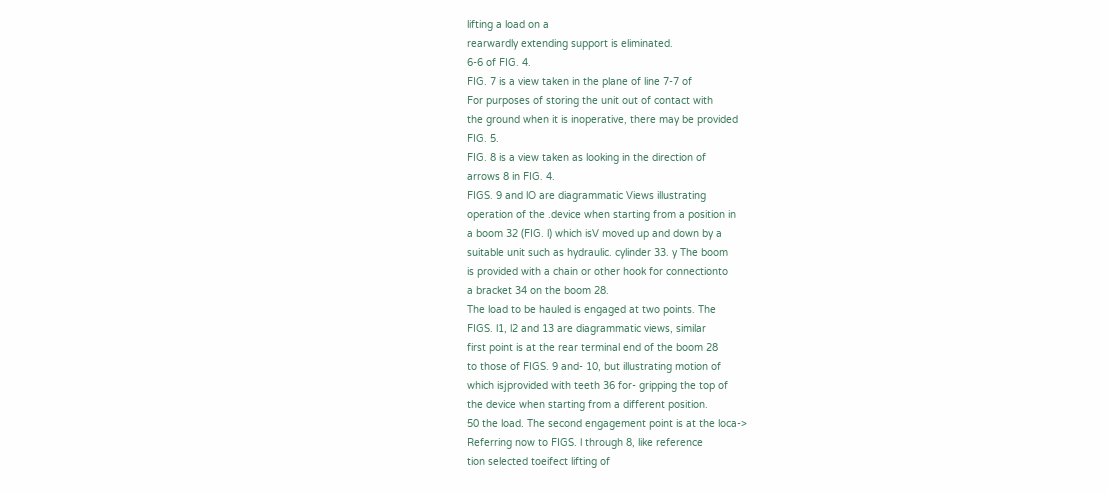lifting a load on a
rearwardly extending support is eliminated.
6-6 of FIG. 4.
FIG. 7 is a view taken in the plane of line 7-7 of
For purposes of storing the unit out of contact with
the ground when it is inoperative, there may be provided
FIG. 5.
FIG. 8 is a view taken as looking in the direction of
arrows 8 in FIG. 4.
FIGS. 9 and lO are diagrammatic Views illustrating
operation of the .device when starting from a position in
a boom 32 (FIG. l) which isV moved up and down by a
suitable unit such as hydraulic. cylinder 33. y The boom
is provided with a chain or other hook for connectionto
a bracket 34 on the boom 28.
The load to be hauled is engaged at two points. The
FIGS. l1, l2 and 13 are diagrammatic views, similar
first point is at the rear terminal end of the boom 28
to those of FIGS. 9 and- 10, but illustrating motion of
which isjprovided with teeth 36 for- gripping the top of
the device when starting from a different position.
50 the load. The second engagement point is at the loca->
Referring now to FIGS. l through 8, like reference
tion selected toeifect lifting of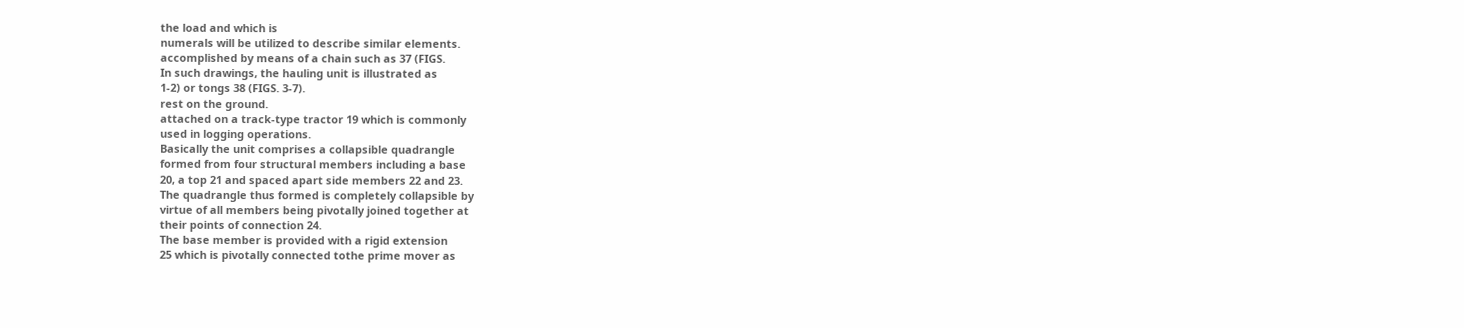the load and which is
numerals will be utilized to describe similar elements.
accomplished by means of a chain such as 37 (FIGS.
In such drawings, the hauling unit is illustrated as
1-2) or tongs 38 (FIGS. 3-7).
rest on the ground.
attached on a track-type tractor 19 which is commonly
used in logging operations.
Basically the unit comprises a collapsible quadrangle
formed from four structural members including a base
20, a top 21 and spaced apart side members 22 and 23.
The quadrangle thus formed is completely collapsible by
virtue of all members being pivotally joined together at
their points of connection 24.
The base member is provided with a rigid extension
25 which is pivotally connected tothe prime mover as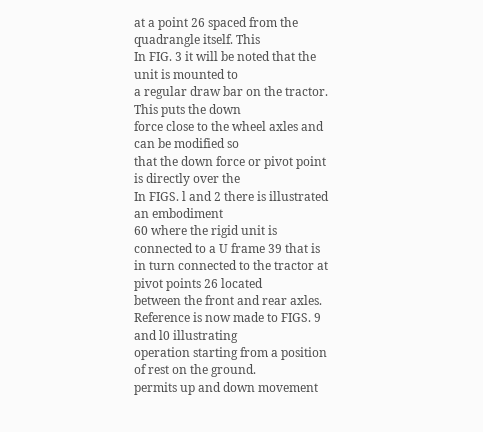at a point 26 spaced from the quadrangle itself. This
In FIG. 3 it will be noted that the unit is mounted to
a regular draw bar on the tractor. This puts the down
force close to the wheel axles and can be modified so
that the down force or pivot point is directly over the
In FIGS. l and 2 there is illustrated an embodiment
60 where the rigid unit is connected to a U frame 39 that is
in turn connected to the tractor at pivot points 26 located
between the front and rear axles.
Reference is now made to FIGS. 9 and l0 illustrating
operation starting from a position of rest on the ground.
permits up and down movement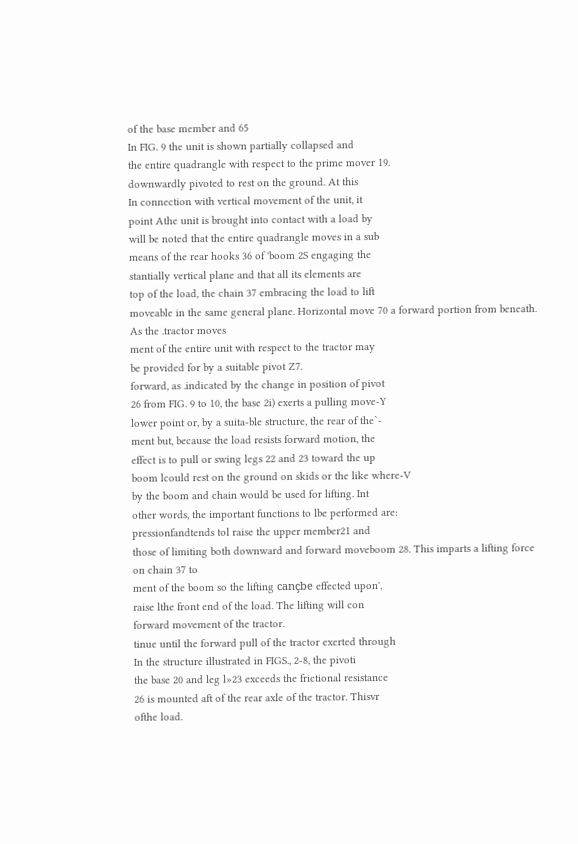of the base member and 65
In FIG. 9 the unit is shown partially collapsed and
the entire quadrangle with respect to the prime mover 19.
downwardly pivoted to rest on the ground. At this
In connection with vertical movement of the unit, it
point Athe unit is brought into contact with a load by
will be noted that the entire quadrangle moves in a sub
means of the rear hooks 36 of 'boom 2S engaging the
stantially vertical plane and that all its elements are
top of the load, the chain 37 embracing the load to lift
moveable in the same general plane. Horizontal move 70 a forward portion from beneath. As the .tractor moves
ment of the entire unit with respect to the tractor may
be provided for by a suitable pivot Z7.
forward, as .indicated by the change in position of pivot
26 from FIG. 9 to 10, the base 2i) exerts a pulling move-Y
lower point or, by a suita-ble structure, the rear of the`-
ment but, because the load resists forward motion, the
effect is to pull or swing legs 22 and 23 toward the up
boom lcould rest on the ground on skids or the like where-V
by the boom and chain would be used for lifting. Int
other words, the important functions to lbe performed are:
pressionfandtends tol raise the upper member21 and
those of limiting both downward and forward moveboom 28. This imparts a lifting force on chain 37 to
ment of the boom so the lifting cançbe effected upon',
raise lthe front end of the load. The lifting will con
forward movement of the tractor.
tinue until the forward pull of the tractor exerted through
In the structure illustrated in FIGS., 2-8, the pivoti
the base 20 and leg l»23 exceeds the frictional resistance
26 is mounted aft of the rear axle of the tractor. Thisvr
ofthe load.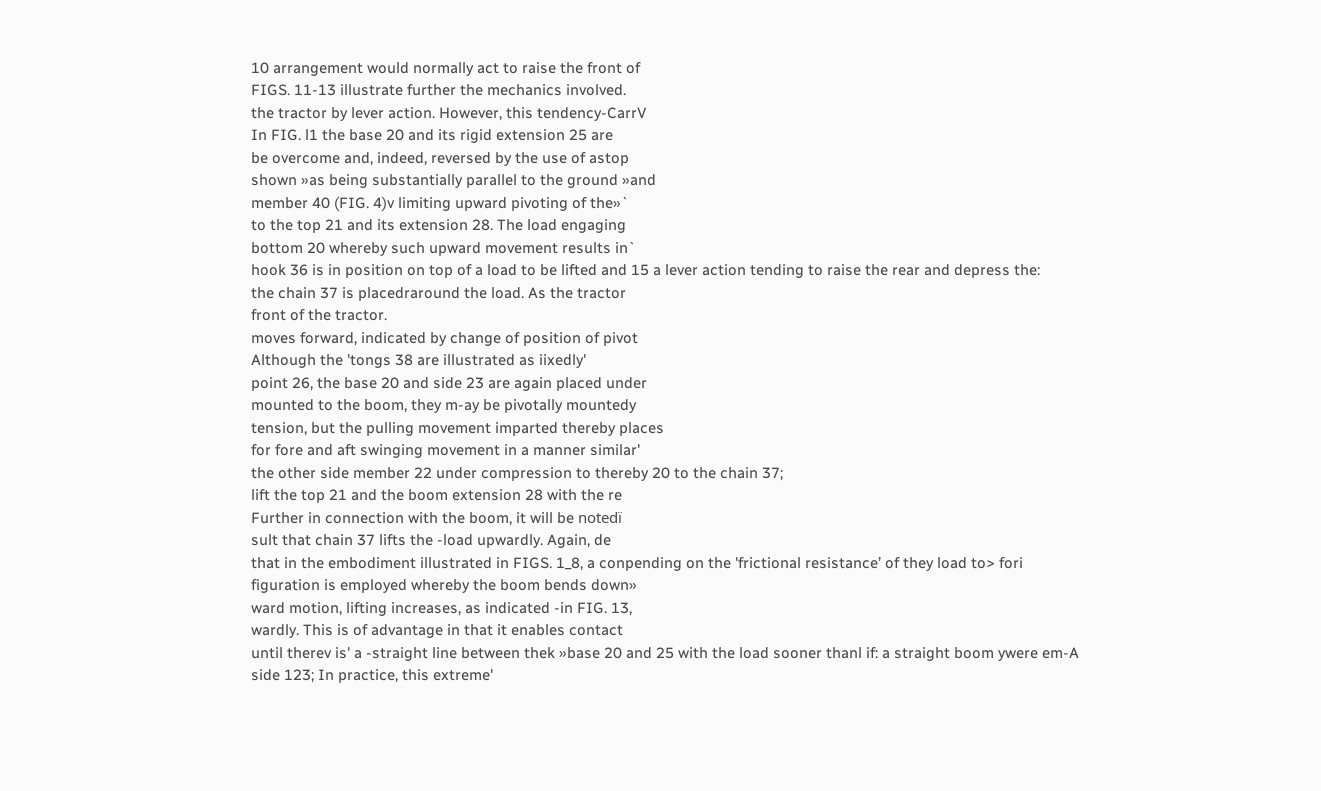10 arrangement would normally act to raise the front of
FIGS. 11-13 illustrate further the mechanics involved.
the tractor by lever action. However, this tendency-CarrV
In FIG. l1 the base 20 and its rigid extension 25 are
be overcome and, indeed, reversed by the use of astop
shown »as being substantially parallel to the ground »and
member 40 (FIG. 4)v limiting upward pivoting of the»`
to the top 21 and its extension 28. The load engaging
bottom 20 whereby such upward movement results in`
hook 36 is in position on top of a load to be lifted and 15 a lever action tending to raise the rear and depress the:
the chain 37 is placedraround the load. As the tractor
front of the tractor.
moves forward, indicated by change of position of pivot
Although the 'tongs 38 are illustrated as iixedly'
point 26, the base 20 and side 23 are again placed under
mounted to the boom, they m-ay be pivotally mountedy
tension, but the pulling movement imparted thereby places
for fore and aft swinging movement in a manner similar'
the other side member 22 under compression to thereby 20 to the chain 37;
lift the top 21 and the boom extension 28 with the re
Further in connection with the boom, it will be notedï
sult that chain 37 lifts the -load upwardly. Again, de
that in the embodiment illustrated in FIGS. 1_8, a conpending on the 'frictional resistance’ of they load to> fori
figuration is employed whereby the boom bends down»
ward motion, lifting increases, as indicated -in FIG. 13,
wardly. This is of advantage in that it enables contact
until therev is' a -straight line between thek »base 20 and 25 with the load sooner thanl if: a straight boom ywere em-A
side 123; In practice, this extreme'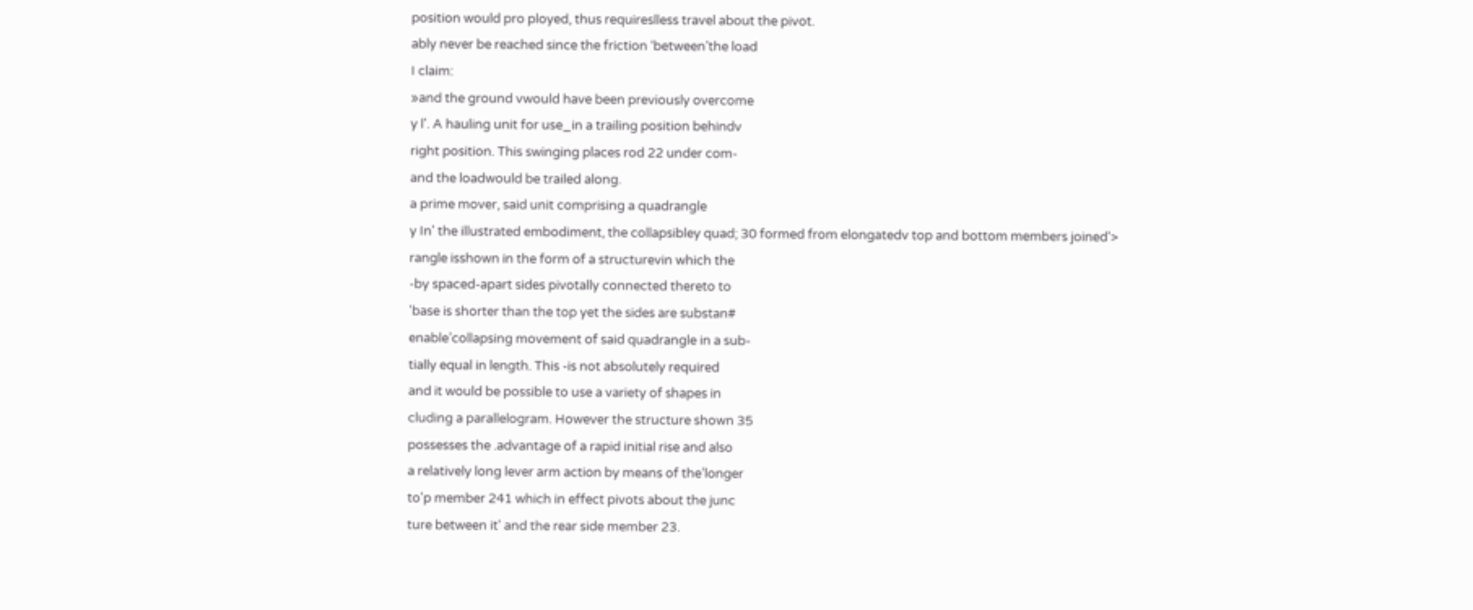position would pro ployed, thus requireslless travel about the pivot.
ably never be reached since the friction ‘between’the load
I claim:
»and the ground vwould have been previously overcome
y l'. A hauling unit for use_in a trailing position behindv
right position. This swinging places rod 22 under com-
and the loadwould be trailed along.
a prime mover, said unit comprising a quadrangle
y In' the illustrated embodiment, the collapsibley quad; 30 formed from elongatedv top and bottom members joined'>
rangle isshown in the form of a structurevin which the
-by spaced-apart sides pivotally connected thereto to
'base is shorter than the top yet the sides are substan#
enable’collapsing movement of said quadrangle in a sub-
tially equal in length. This -is not absolutely required
and it would be possible to use a variety of shapes in
cluding a parallelogram. However the structure shown 35
possesses the .advantage of a rapid initial rise and also
a relatively long lever arm action by means of the’longer
to'p member 241 which in effect pivots about the junc
ture between it' and the rear side member 23.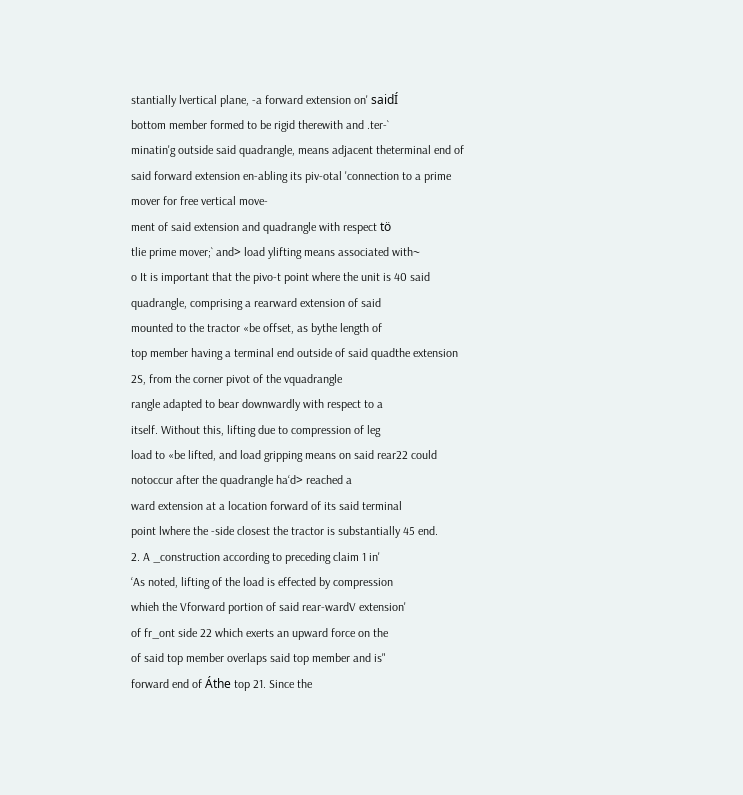stantially lvertical plane, -a forward extension on' saidÍ
bottom member formed to be rigid therewith and .ter-`
minatin'g outside said quadrangle, means adjacent theterminal end of said forward extension en-abling its piv-otal 'connection to a prime mover for free vertical move-
ment of said extension and quadrangle with respect tö
tlie prime mover;` and> load ylifting means associated with~
o It is important that the pivo-t point where the unit is 40 said quadrangle, comprising a rearward extension of said
mounted to the tractor «be offset, as bythe length of
top member having a terminal end outside of said quadthe extension 2S, from the corner pivot of the vquadrangle
rangle adapted to bear downwardly with respect to a
itself. Without this, lifting due to compression of leg
load to «be lifted, and load gripping means on said rear22 could notoccur after the quadrangle ha‘d> reached a
ward extension at a location forward of its said terminal
point lwhere the -side closest the tractor is substantially 45 end.
2. A _construction according to preceding claim 1 in'
‘As noted, lifting of the load is effected by compression
whieh the Vforward portion of said rear-wardV extension'
of fr_ont side 22 which exerts an upward force on the
of said top member overlaps said top member and is"
forward end of Áthe top 21. Since the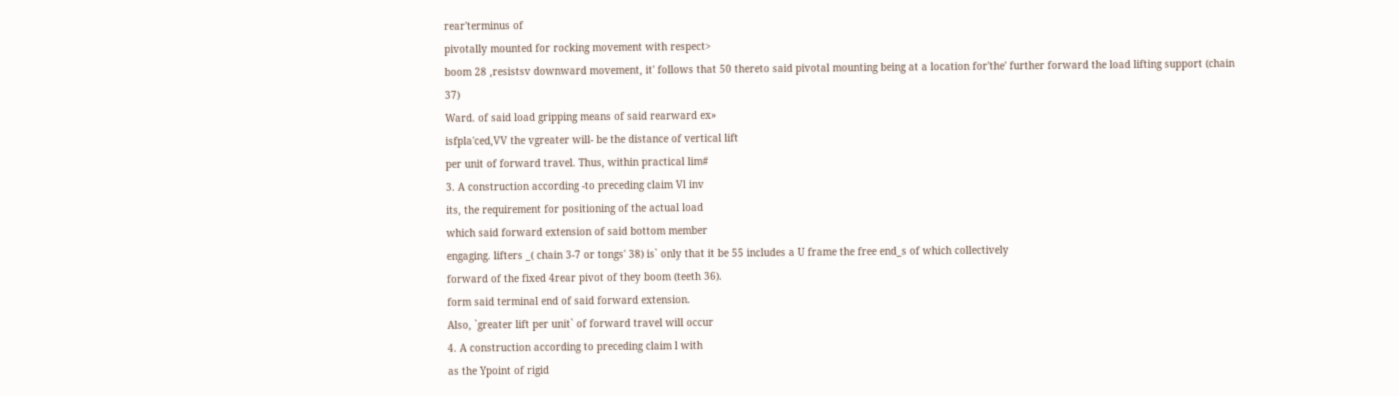rear'terminus of
pivotally mounted for rocking movement with respect>
boom 28 ,resistsv downward movement, it' follows that 50 thereto said pivotal mounting being at a location for'the' further forward the load lifting support (chain 37)
Ward. of said load gripping means of said rearward ex»
isfpla'ced,VV the vgreater will- be the distance of vertical lift
per unit of forward travel. Thus, within practical lim#
3. A construction according -to preceding claim Vl inv
its, the requirement for positioning of the actual load
which said forward extension of said bottom member
engaging. lifters _( chain 3-7 or tongs' 38) is` only that it be 55 includes a U frame the free end_s of which collectively
forward of the fixed 4rear pivot of they boom (teeth 36).
form said terminal end of said forward extension.
Also, `greater lift per unit` of forward travel will occur
4. A construction according to preceding claim l with
as the Ypoint of rigid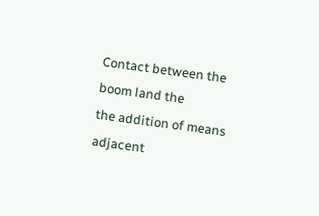Contact between the boom land the
the addition of means adjacent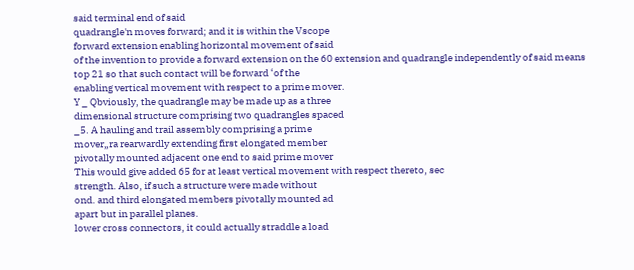said terminal end of said
quadrangle'n moves forward; and it is within the Vscope
forward extension enabling horizontal movement of said
of the invention to provide a forward extension on the 60 extension and quadrangle independently of said means
top 21 so that such contact will be forward ‘of the
enabling vertical movement with respect to a prime mover.
Y _ Qbviously, the quadrangle may be made up as a three
dimensional structure comprising two quadrangles spaced
_5. A hauling and trail assembly comprising a prime
mover„ra rearwardly extending first elongated member
pivotally mounted adjacent one end to said prime mover
This would give added 65 for at least vertical movement with respect thereto, sec
strength. Also, if such a structure were made without
ond. and third elongated members pivotally mounted ad
apart but in parallel planes.
lower cross connectors, it could actually straddle a load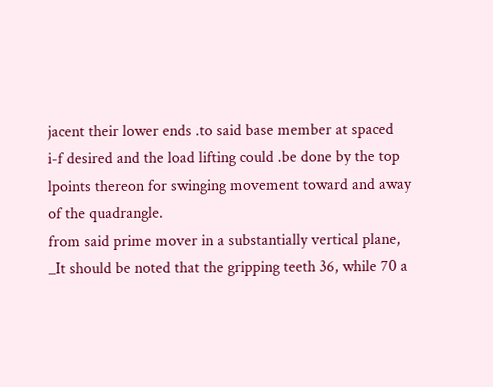jacent their lower ends .to said base member at spaced
i-f desired and the load lifting could .be done by the top
lpoints thereon for swinging movement toward and away
of the quadrangle.
from said prime mover in a substantially vertical plane,
_It should be noted that the gripping teeth 36, while 70 a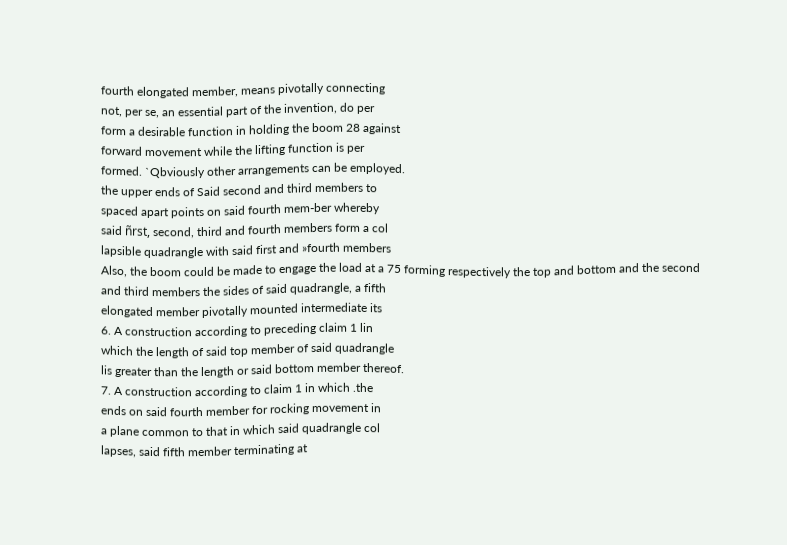fourth elongated member, means pivotally connecting
not, per se, an essential part of the invention, do per
form a desirable function in holding the boom 28 against
forward movement while the lifting function is per
formed. `Qbviously other arrangements can be employed.
the upper ends of Said second and third members to
spaced apart points on said fourth mem-ber whereby
said ñrst, second, third and fourth members form a col
lapsible quadrangle with said first and »fourth members
Also, the boom could be made to engage the load at a 75 forming respectively the top and bottom and the second
and third members the sides of said quadrangle, a fifth
elongated member pivotally mounted intermediate its
6. A construction according to preceding claim 1 lin
which the length of said top member of said quadrangle
lis greater than the length or said bottom member thereof.
7. A construction according to claim 1 in which .the
ends on said fourth member for rocking movement in
a plane common to that in which said quadrangle col
lapses, said fifth member terminating at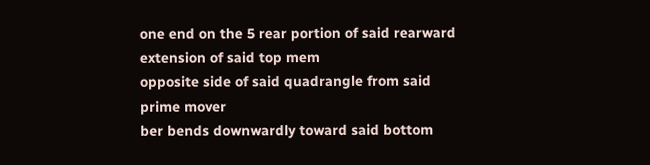one end on the 5 rear portion of said rearward extension of said top mem
opposite side of said quadrangle from said prime mover
ber bends downwardly toward said bottom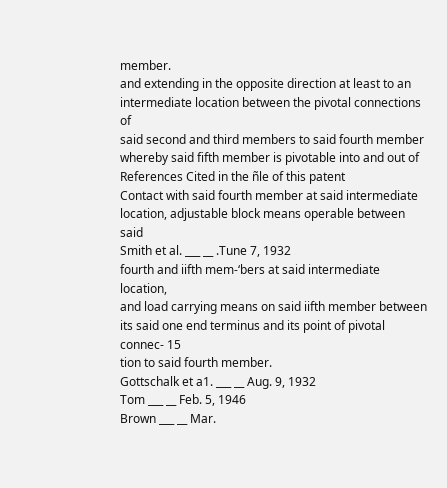member.
and extending in the opposite direction at least to an
intermediate location between the pivotal connections of
said second and third members to said fourth member
whereby said fifth member is pivotable into and out of
References Cited in the ñle of this patent
Contact with said fourth member at said intermediate
location, adjustable block means operable between said
Smith et al. ___ __ .Tune 7, 1932
fourth and iifth mem-‘bers at said intermediate location,
and load carrying means on said iifth member between
its said one end terminus and its point of pivotal connec- 15
tion to said fourth member.
Gottschalk et a1. ___ __ Aug. 9, 1932
Tom ___ __ Feb. 5, 1946
Brown ___ __ Mar.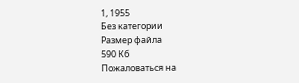1, 1955
Без категории
Размер файла
590 Кб
Пожаловаться на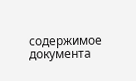содержимое документа